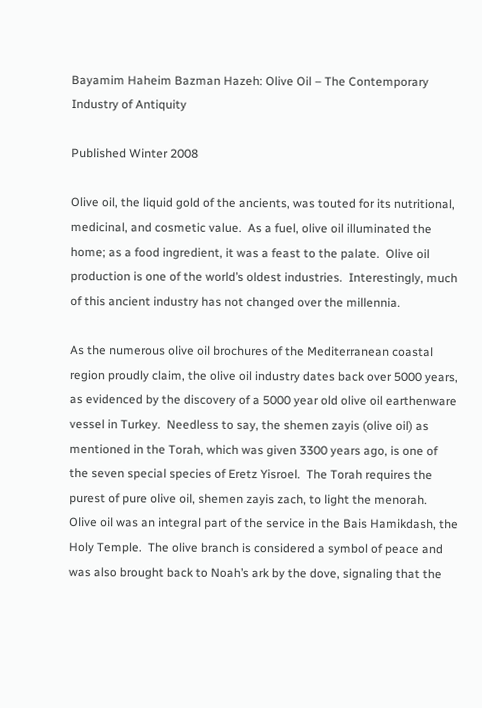Bayamim Haheim Bazman Hazeh: Olive Oil – The Contemporary Industry of Antiquity

Published Winter 2008

Olive oil, the liquid gold of the ancients, was touted for its nutritional, medicinal, and cosmetic value.  As a fuel, olive oil illuminated the home; as a food ingredient, it was a feast to the palate.  Olive oil production is one of the world’s oldest industries.  Interestingly, much of this ancient industry has not changed over the millennia.

As the numerous olive oil brochures of the Mediterranean coastal region proudly claim, the olive oil industry dates back over 5000 years, as evidenced by the discovery of a 5000 year old olive oil earthenware vessel in Turkey.  Needless to say, the shemen zayis (olive oil) as mentioned in the Torah, which was given 3300 years ago, is one of the seven special species of Eretz Yisroel.  The Torah requires the purest of pure olive oil, shemen zayis zach, to light the menorah.  Olive oil was an integral part of the service in the Bais Hamikdash, the Holy Temple.  The olive branch is considered a symbol of peace and was also brought back to Noah’s ark by the dove, signaling that the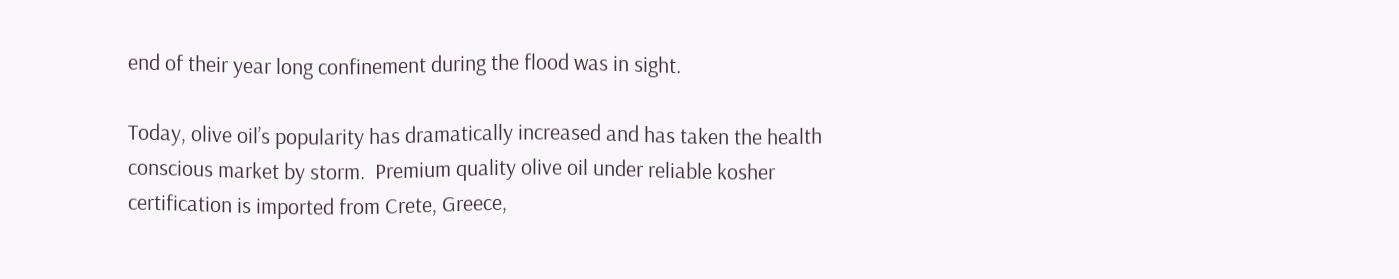end of their year long confinement during the flood was in sight.

Today, olive oil’s popularity has dramatically increased and has taken the health conscious market by storm.  Premium quality olive oil under reliable kosher certification is imported from Crete, Greece,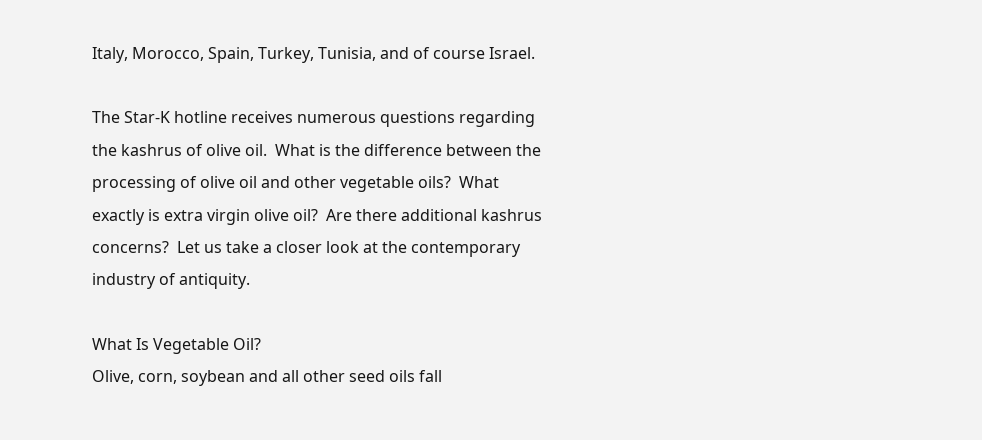Italy, Morocco, Spain, Turkey, Tunisia, and of course Israel.

The Star-K hotline receives numerous questions regarding the kashrus of olive oil.  What is the difference between the processing of olive oil and other vegetable oils?  What exactly is extra virgin olive oil?  Are there additional kashrus concerns?  Let us take a closer look at the contemporary industry of antiquity.

What Is Vegetable Oil?
Olive, corn, soybean and all other seed oils fall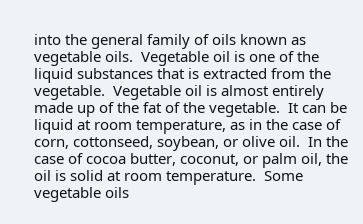into the general family of oils known as vegetable oils.  Vegetable oil is one of the liquid substances that is extracted from the vegetable.  Vegetable oil is almost entirely made up of the fat of the vegetable.  It can be liquid at room temperature, as in the case of corn, cottonseed, soybean, or olive oil.  In the case of cocoa butter, coconut, or palm oil, the oil is solid at room temperature.  Some vegetable oils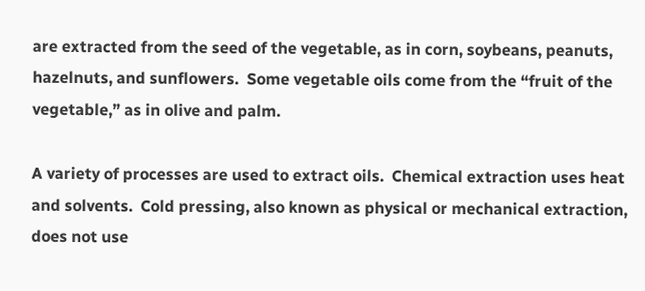are extracted from the seed of the vegetable, as in corn, soybeans, peanuts, hazelnuts, and sunflowers.  Some vegetable oils come from the “fruit of the vegetable,” as in olive and palm.

A variety of processes are used to extract oils.  Chemical extraction uses heat and solvents.  Cold pressing, also known as physical or mechanical extraction, does not use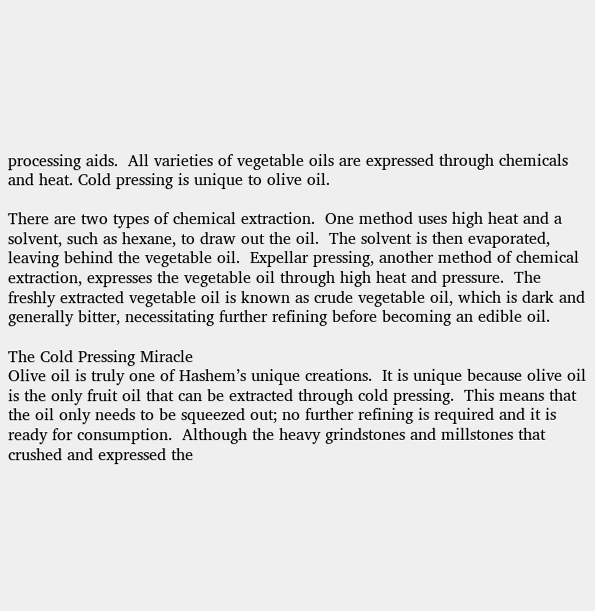processing aids.  All varieties of vegetable oils are expressed through chemicals and heat. Cold pressing is unique to olive oil.

There are two types of chemical extraction.  One method uses high heat and a solvent, such as hexane, to draw out the oil.  The solvent is then evaporated, leaving behind the vegetable oil.  Expellar pressing, another method of chemical extraction, expresses the vegetable oil through high heat and pressure.  The freshly extracted vegetable oil is known as crude vegetable oil, which is dark and generally bitter, necessitating further refining before becoming an edible oil.

The Cold Pressing Miracle
Olive oil is truly one of Hashem’s unique creations.  It is unique because olive oil is the only fruit oil that can be extracted through cold pressing.  This means that the oil only needs to be squeezed out; no further refining is required and it is ready for consumption.  Although the heavy grindstones and millstones that crushed and expressed the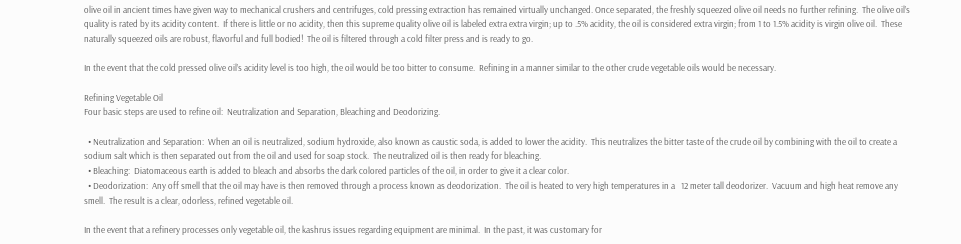olive oil in ancient times have given way to mechanical crushers and centrifuges, cold pressing extraction has remained virtually unchanged. Once separated, the freshly squeezed olive oil needs no further refining.  The olive oil’s quality is rated by its acidity content.  If there is little or no acidity, then this supreme quality olive oil is labeled extra extra virgin; up to .5% acidity, the oil is considered extra virgin; from 1 to 1.5% acidity is virgin olive oil.  These naturally squeezed oils are robust, flavorful and full bodied!  The oil is filtered through a cold filter press and is ready to go.

In the event that the cold pressed olive oil’s acidity level is too high, the oil would be too bitter to consume.  Refining in a manner similar to the other crude vegetable oils would be necessary.

Refining Vegetable Oil
Four basic steps are used to refine oil:  Neutralization and Separation, Bleaching and Deodorizing.

  • Neutralization and Separation:  When an oil is neutralized, sodium hydroxide, also known as caustic soda, is added to lower the acidity.  This neutralizes the bitter taste of the crude oil by combining with the oil to create a sodium salt which is then separated out from the oil and used for soap stock.  The neutralized oil is then ready for bleaching.
  • Bleaching:  Diatomaceous earth is added to bleach and absorbs the dark colored particles of the oil, in order to give it a clear color.
  • Deodorization:  Any off smell that the oil may have is then removed through a process known as deodorization.  The oil is heated to very high temperatures in a   12 meter tall deodorizer.  Vacuum and high heat remove any smell.  The result is a clear, odorless, refined vegetable oil.

In the event that a refinery processes only vegetable oil, the kashrus issues regarding equipment are minimal.  In the past, it was customary for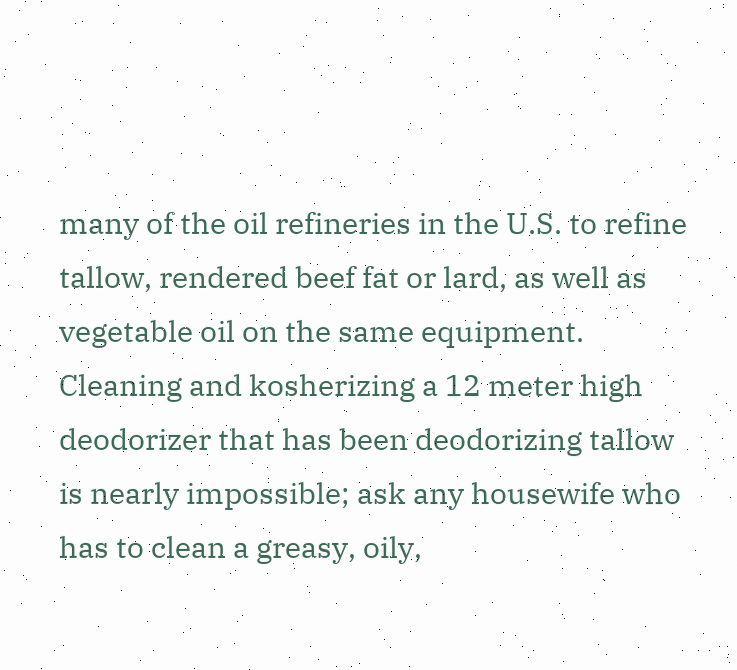many of the oil refineries in the U.S. to refine tallow, rendered beef fat or lard, as well as vegetable oil on the same equipment.  Cleaning and kosherizing a 12 meter high deodorizer that has been deodorizing tallow is nearly impossible; ask any housewife who has to clean a greasy, oily,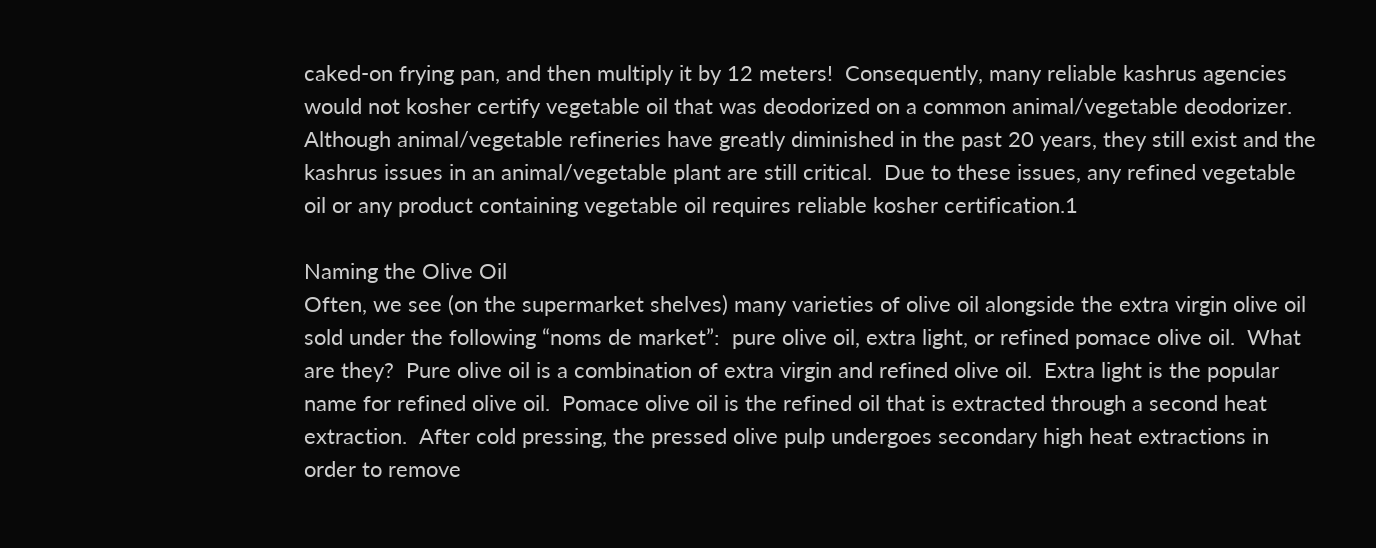caked-on frying pan, and then multiply it by 12 meters!  Consequently, many reliable kashrus agencies would not kosher certify vegetable oil that was deodorized on a common animal/vegetable deodorizer.  Although animal/vegetable refineries have greatly diminished in the past 20 years, they still exist and the kashrus issues in an animal/vegetable plant are still critical.  Due to these issues, any refined vegetable oil or any product containing vegetable oil requires reliable kosher certification.1

Naming the Olive Oil
Often, we see (on the supermarket shelves) many varieties of olive oil alongside the extra virgin olive oil sold under the following “noms de market”:  pure olive oil, extra light, or refined pomace olive oil.  What are they?  Pure olive oil is a combination of extra virgin and refined olive oil.  Extra light is the popular name for refined olive oil.  Pomace olive oil is the refined oil that is extracted through a second heat extraction.  After cold pressing, the pressed olive pulp undergoes secondary high heat extractions in order to remove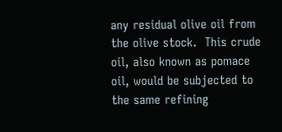any residual olive oil from the olive stock.  This crude oil, also known as pomace oil, would be subjected to the same refining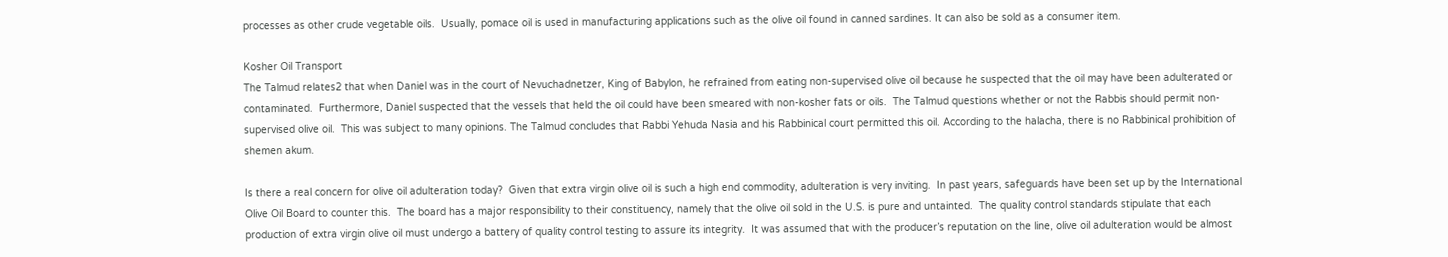processes as other crude vegetable oils.  Usually, pomace oil is used in manufacturing applications such as the olive oil found in canned sardines. It can also be sold as a consumer item.

Kosher Oil Transport
The Talmud relates2 that when Daniel was in the court of Nevuchadnetzer, King of Babylon, he refrained from eating non-supervised olive oil because he suspected that the oil may have been adulterated or contaminated.  Furthermore, Daniel suspected that the vessels that held the oil could have been smeared with non-kosher fats or oils.  The Talmud questions whether or not the Rabbis should permit non-supervised olive oil.  This was subject to many opinions. The Talmud concludes that Rabbi Yehuda Nasia and his Rabbinical court permitted this oil. According to the halacha, there is no Rabbinical prohibition of shemen akum.

Is there a real concern for olive oil adulteration today?  Given that extra virgin olive oil is such a high end commodity, adulteration is very inviting.  In past years, safeguards have been set up by the International Olive Oil Board to counter this.  The board has a major responsibility to their constituency, namely that the olive oil sold in the U.S. is pure and untainted.  The quality control standards stipulate that each production of extra virgin olive oil must undergo a battery of quality control testing to assure its integrity.  It was assumed that with the producer’s reputation on the line, olive oil adulteration would be almost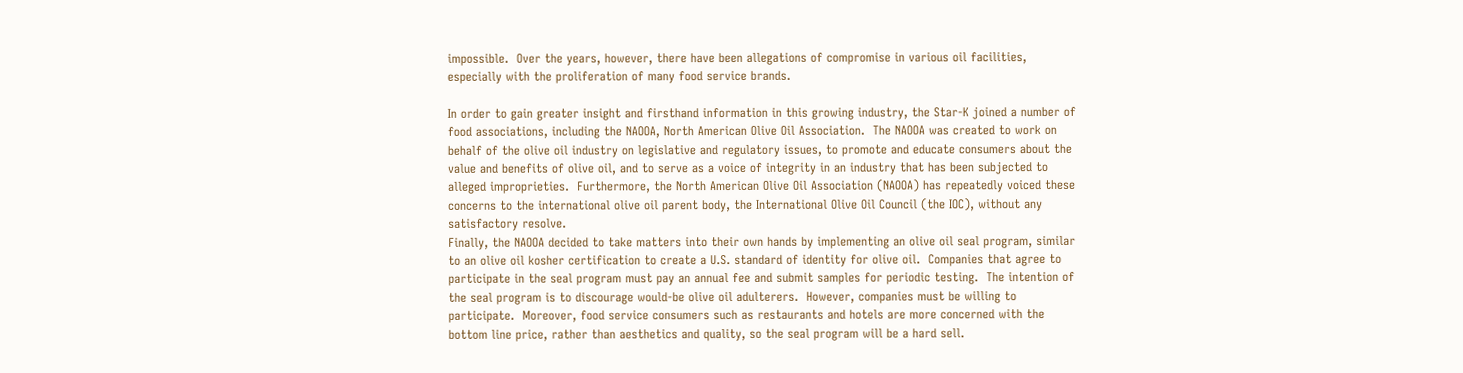impossible.  Over the years, however, there have been allegations of compromise in various oil facilities, especially with the proliferation of many food service brands.

In order to gain greater insight and firsthand information in this growing industry, the Star-K joined a number of food associations, including the NAOOA, North American Olive Oil Association.  The NAOOA was created to work on behalf of the olive oil industry on legislative and regulatory issues, to promote and educate consumers about the value and benefits of olive oil, and to serve as a voice of integrity in an industry that has been subjected to alleged improprieties.  Furthermore, the North American Olive Oil Association (NAOOA) has repeatedly voiced these concerns to the international olive oil parent body, the International Olive Oil Council (the IOC), without any satisfactory resolve.
Finally, the NAOOA decided to take matters into their own hands by implementing an olive oil seal program, similar to an olive oil kosher certification to create a U.S. standard of identity for olive oil.  Companies that agree to participate in the seal program must pay an annual fee and submit samples for periodic testing.  The intention of the seal program is to discourage would-be olive oil adulterers.  However, companies must be willing to participate.  Moreover, food service consumers such as restaurants and hotels are more concerned with the bottom line price, rather than aesthetics and quality, so the seal program will be a hard sell.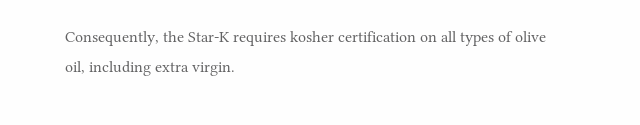Consequently, the Star-K requires kosher certification on all types of olive oil, including extra virgin.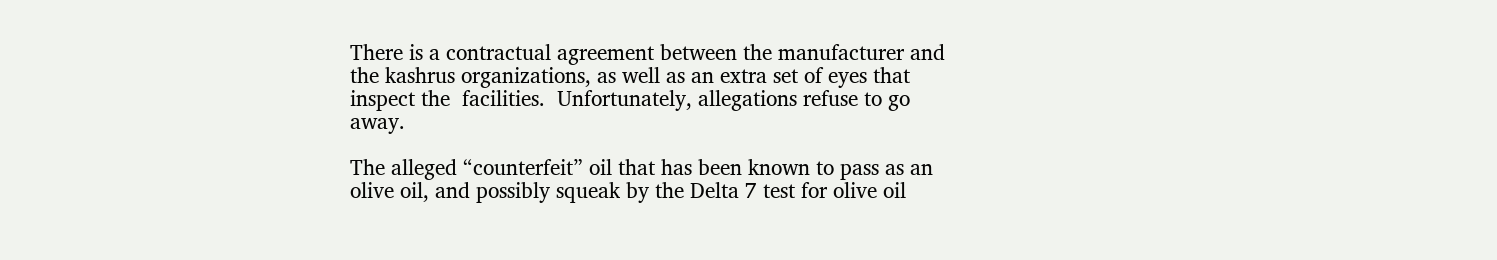There is a contractual agreement between the manufacturer and the kashrus organizations, as well as an extra set of eyes that inspect the  facilities.  Unfortunately, allegations refuse to go away.

The alleged “counterfeit” oil that has been known to pass as an olive oil, and possibly squeak by the Delta 7 test for olive oil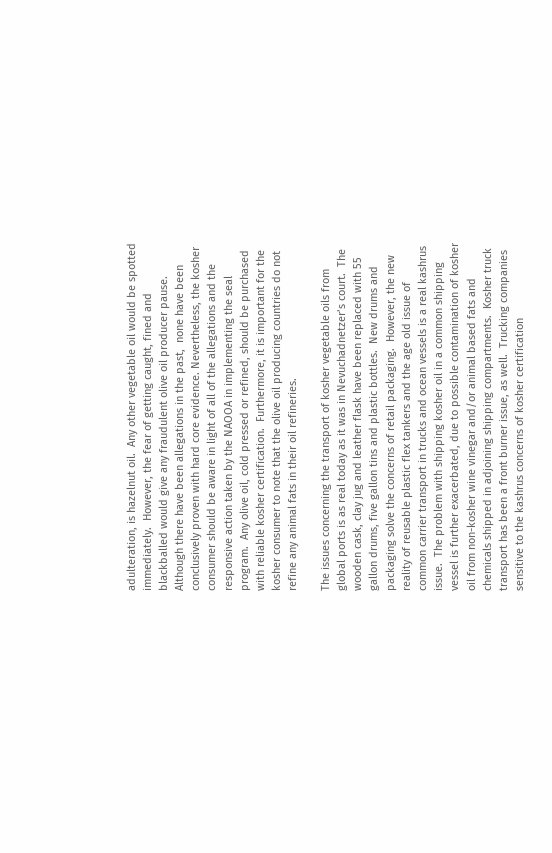adulteration, is hazelnut oil.  Any other vegetable oil would be spotted immediately.  However, the fear of getting caught, fined and blackballed would give any fraudulent olive oil producer pause.  Although there have been allegations in the past,  none have been conclusively proven with hard core evidence. Nevertheless, the kosher consumer should be aware in light of all of the allegations and the responsive action taken by the NAOOA in implementing the seal program.  Any olive oil, cold pressed or refined, should be purchased with reliable kosher certification.  Furthermore, it is important for the kosher consumer to note that the olive oil producing countries do not refine any animal fats in their oil refineries.

The issues concerning the transport of kosher vegetable oils from global ports is as real today as it was in Nevuchadnetzer’s court.  The wooden cask, clay jug and leather flask have been replaced with 55 gallon drums, five gallon tins and plastic bottles.  New drums and packaging solve the concerns of retail packaging.  However, the new reality of reusable plastic flex tankers and the age old issue of common carrier transport in trucks and ocean vessels is a real kashrus issue.  The problem with shipping kosher oil in a common shipping vessel is further exacerbated, due to possible contamination of kosher oil from non-kosher wine vinegar and/or animal based fats and chemicals shipped in adjoining shipping compartments.  Kosher truck transport has been a front burner issue, as well.  Trucking companies sensitive to the kashrus concerns of kosher certification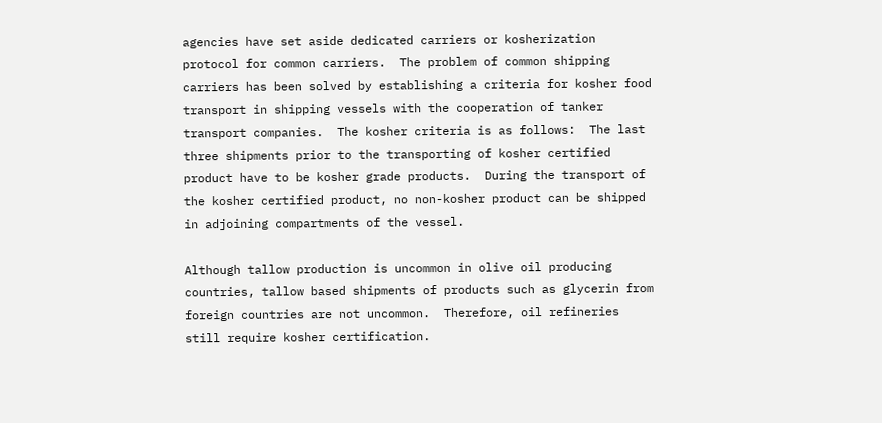agencies have set aside dedicated carriers or kosherization protocol for common carriers.  The problem of common shipping carriers has been solved by establishing a criteria for kosher food transport in shipping vessels with the cooperation of tanker transport companies.  The kosher criteria is as follows:  The last three shipments prior to the transporting of kosher certified product have to be kosher grade products.  During the transport of the kosher certified product, no non-kosher product can be shipped in adjoining compartments of the vessel.

Although tallow production is uncommon in olive oil producing countries, tallow based shipments of products such as glycerin from foreign countries are not uncommon.  Therefore, oil refineries still require kosher certification.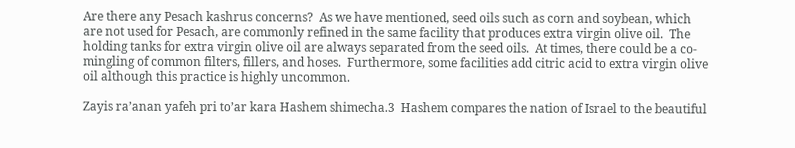Are there any Pesach kashrus concerns?  As we have mentioned, seed oils such as corn and soybean, which are not used for Pesach, are commonly refined in the same facility that produces extra virgin olive oil.  The holding tanks for extra virgin olive oil are always separated from the seed oils.  At times, there could be a co-mingling of common filters, fillers, and hoses.  Furthermore, some facilities add citric acid to extra virgin olive oil although this practice is highly uncommon.

Zayis ra’anan yafeh pri to’ar kara Hashem shimecha.3  Hashem compares the nation of Israel to the beautiful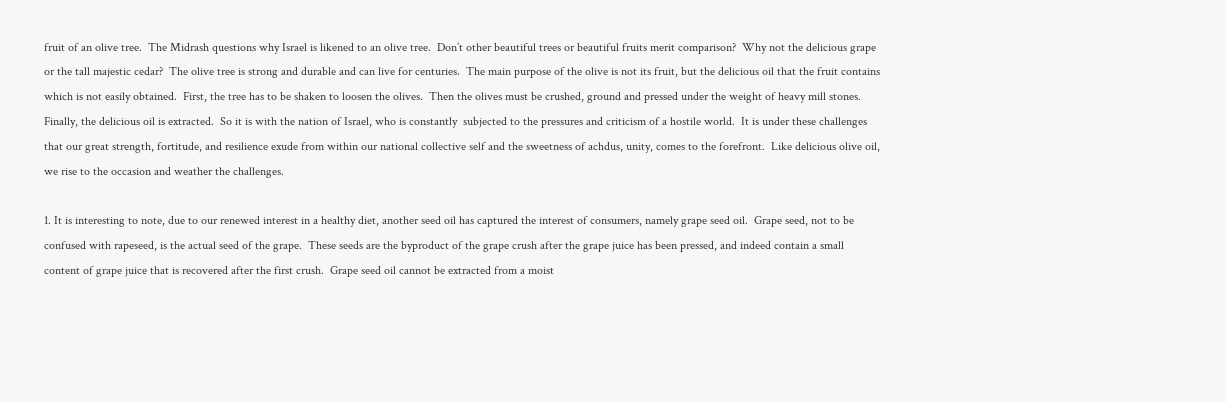fruit of an olive tree.  The Midrash questions why Israel is likened to an olive tree.  Don’t other beautiful trees or beautiful fruits merit comparison?  Why not the delicious grape or the tall majestic cedar?  The olive tree is strong and durable and can live for centuries.  The main purpose of the olive is not its fruit, but the delicious oil that the fruit contains which is not easily obtained.  First, the tree has to be shaken to loosen the olives.  Then the olives must be crushed, ground and pressed under the weight of heavy mill stones.  Finally, the delicious oil is extracted.  So it is with the nation of Israel, who is constantly  subjected to the pressures and criticism of a hostile world.  It is under these challenges that our great strength, fortitude, and resilience exude from within our national collective self and the sweetness of achdus, unity, comes to the forefront.  Like delicious olive oil, we rise to the occasion and weather the challenges.

1. It is interesting to note, due to our renewed interest in a healthy diet, another seed oil has captured the interest of consumers, namely grape seed oil.  Grape seed, not to be confused with rapeseed, is the actual seed of the grape.  These seeds are the byproduct of the grape crush after the grape juice has been pressed, and indeed contain a small content of grape juice that is recovered after the first crush.  Grape seed oil cannot be extracted from a moist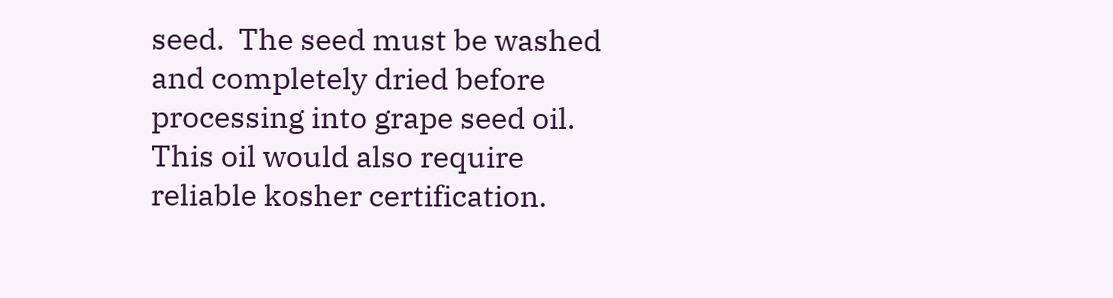seed.  The seed must be washed and completely dried before processing into grape seed oil.  This oil would also require reliable kosher certification.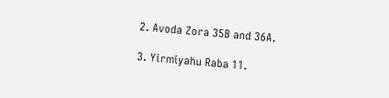2. Avoda Zora 35B and 36A.

3. Yirmiyahu Raba 11.